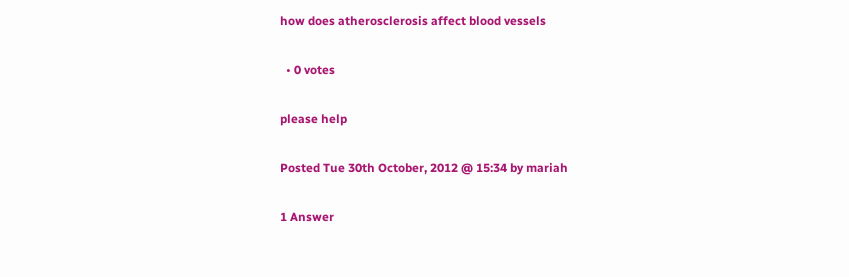how does atherosclerosis affect blood vessels

  • 0 votes

please help

Posted Tue 30th October, 2012 @ 15:34 by mariah

1 Answer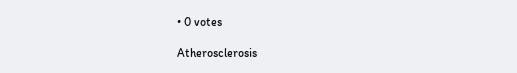• 0 votes

Atherosclerosis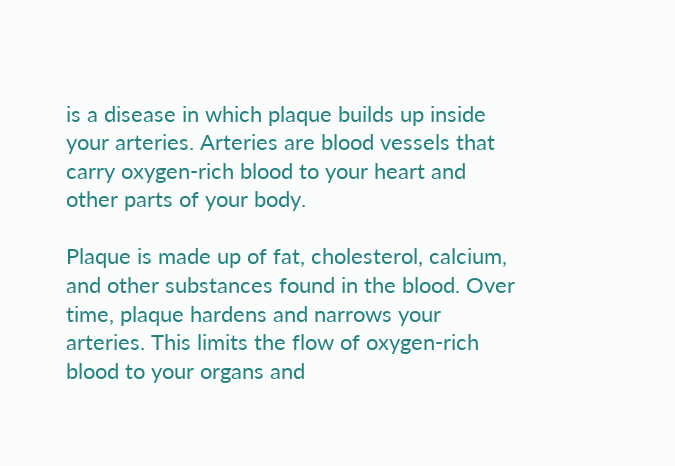is a disease in which plaque builds up inside your arteries. Arteries are blood vessels that carry oxygen-rich blood to your heart and other parts of your body.

Plaque is made up of fat, cholesterol, calcium, and other substances found in the blood. Over time, plaque hardens and narrows your arteries. This limits the flow of oxygen-rich blood to your organs and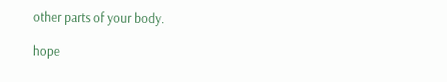other parts of your body.

hope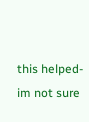this helped- im not sure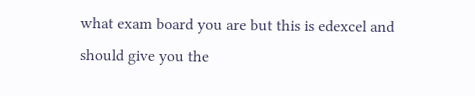what exam board you are but this is edexcel and should give you the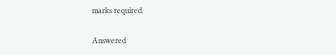marks required.

Answered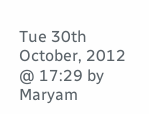Tue 30th October, 2012 @ 17:29 by Maryam